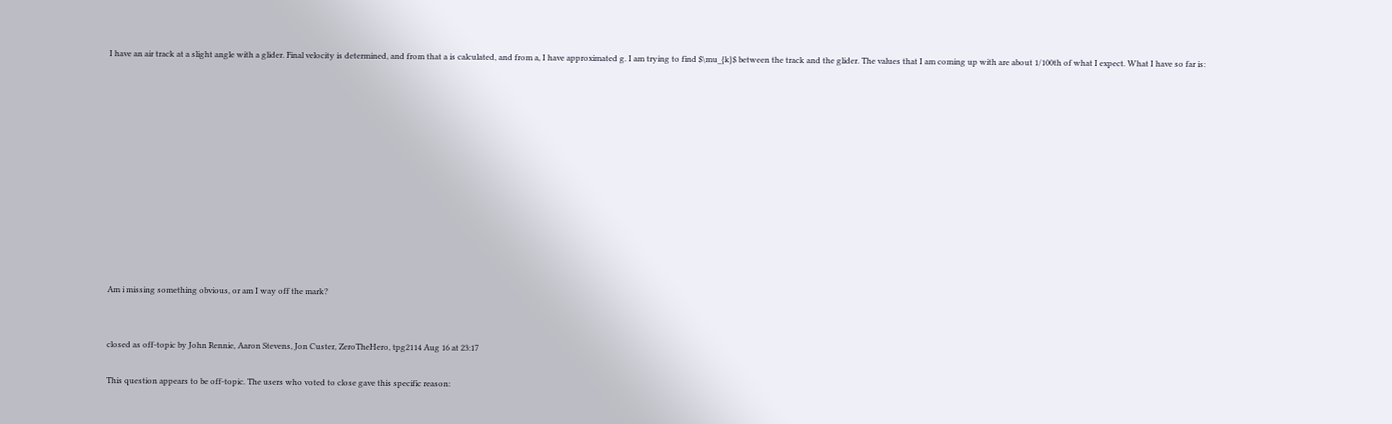I have an air track at a slight angle with a glider. Final velocity is determined, and from that a is calculated, and from a, I have approximated g. I am trying to find $\mu_{k}$ between the track and the glider. The values that I am coming up with are about 1/100th of what I expect. What I have so far is:












Am i missing something obvious, or am I way off the mark?


closed as off-topic by John Rennie, Aaron Stevens, Jon Custer, ZeroTheHero, tpg2114 Aug 16 at 23:17

This question appears to be off-topic. The users who voted to close gave this specific reason: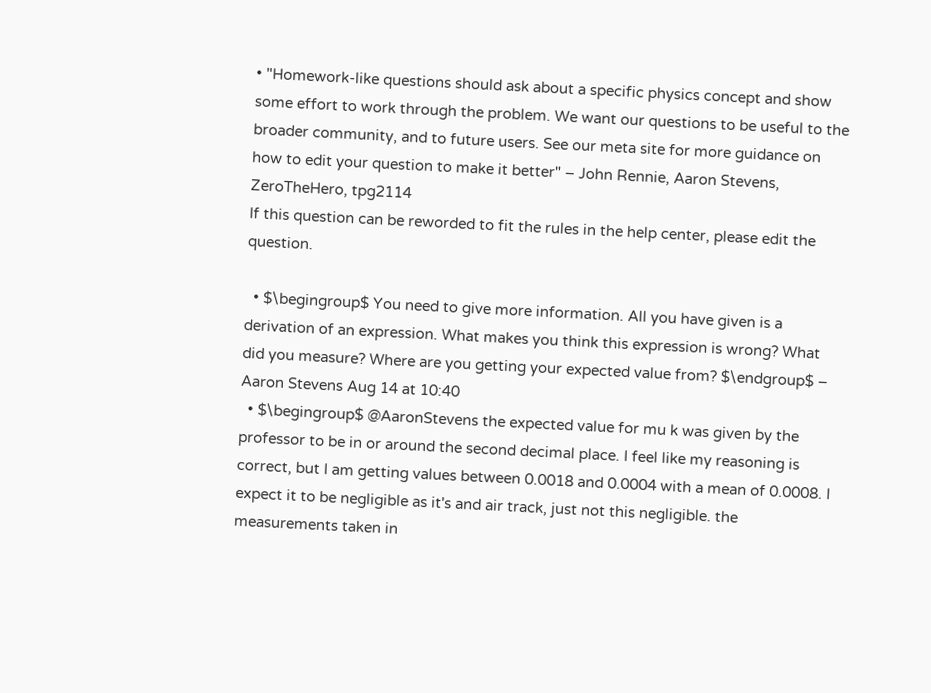• "Homework-like questions should ask about a specific physics concept and show some effort to work through the problem. We want our questions to be useful to the broader community, and to future users. See our meta site for more guidance on how to edit your question to make it better" – John Rennie, Aaron Stevens, ZeroTheHero, tpg2114
If this question can be reworded to fit the rules in the help center, please edit the question.

  • $\begingroup$ You need to give more information. All you have given is a derivation of an expression. What makes you think this expression is wrong? What did you measure? Where are you getting your expected value from? $\endgroup$ – Aaron Stevens Aug 14 at 10:40
  • $\begingroup$ @AaronStevens the expected value for mu k was given by the professor to be in or around the second decimal place. I feel like my reasoning is correct, but I am getting values between 0.0018 and 0.0004 with a mean of 0.0008. I expect it to be negligible as it's and air track, just not this negligible. the measurements taken in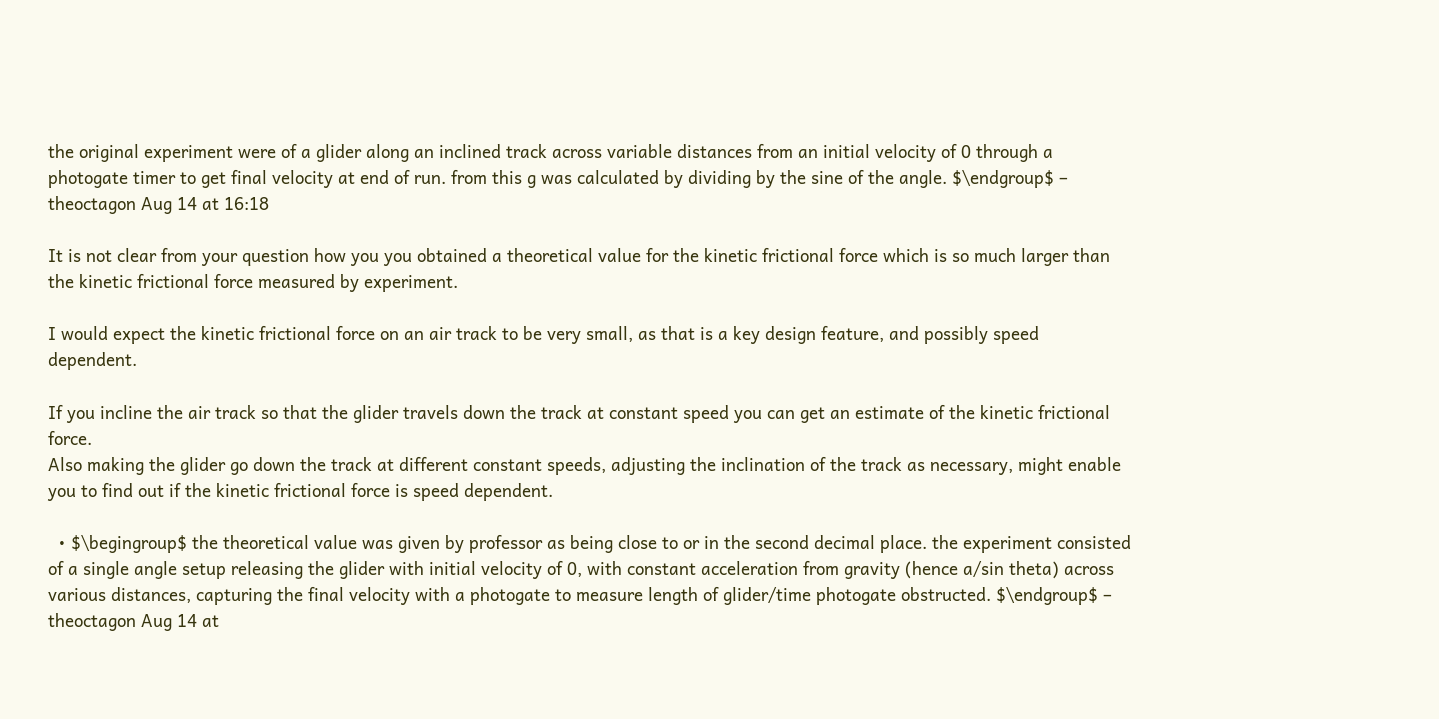the original experiment were of a glider along an inclined track across variable distances from an initial velocity of 0 through a photogate timer to get final velocity at end of run. from this g was calculated by dividing by the sine of the angle. $\endgroup$ – theoctagon Aug 14 at 16:18

It is not clear from your question how you you obtained a theoretical value for the kinetic frictional force which is so much larger than the kinetic frictional force measured by experiment.

I would expect the kinetic frictional force on an air track to be very small, as that is a key design feature, and possibly speed dependent.

If you incline the air track so that the glider travels down the track at constant speed you can get an estimate of the kinetic frictional force.
Also making the glider go down the track at different constant speeds, adjusting the inclination of the track as necessary, might enable you to find out if the kinetic frictional force is speed dependent.

  • $\begingroup$ the theoretical value was given by professor as being close to or in the second decimal place. the experiment consisted of a single angle setup releasing the glider with initial velocity of 0, with constant acceleration from gravity (hence a/sin theta) across various distances, capturing the final velocity with a photogate to measure length of glider/time photogate obstructed. $\endgroup$ – theoctagon Aug 14 at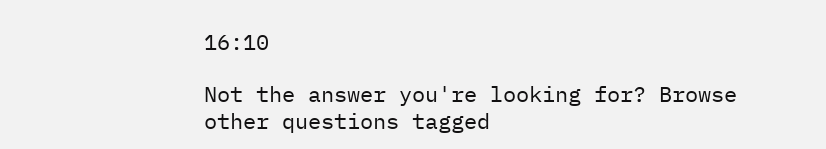16:10

Not the answer you're looking for? Browse other questions tagged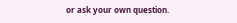or ask your own question.